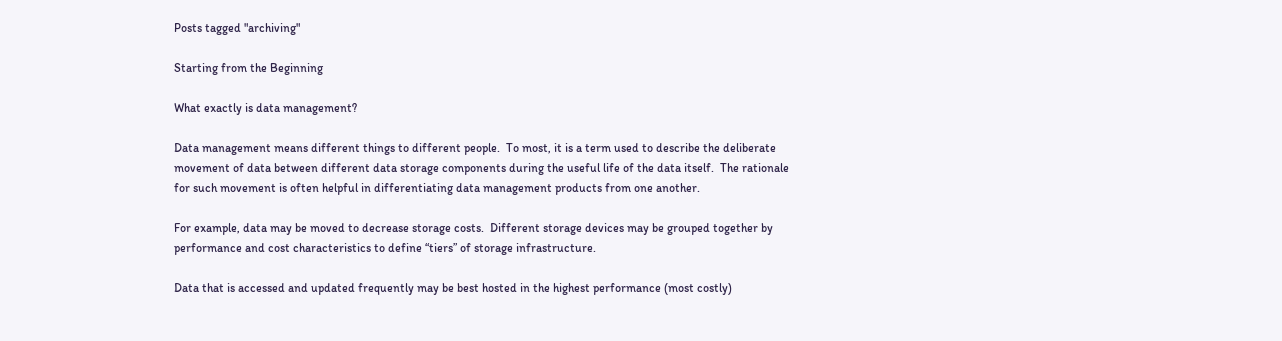Posts tagged "archiving"

Starting from the Beginning

What exactly is data management?

Data management means different things to different people.  To most, it is a term used to describe the deliberate movement of data between different data storage components during the useful life of the data itself.  The rationale for such movement is often helpful in differentiating data management products from one another.

For example, data may be moved to decrease storage costs.  Different storage devices may be grouped together by performance and cost characteristics to define “tiers” of storage infrastructure.

Data that is accessed and updated frequently may be best hosted in the highest performance (most costly)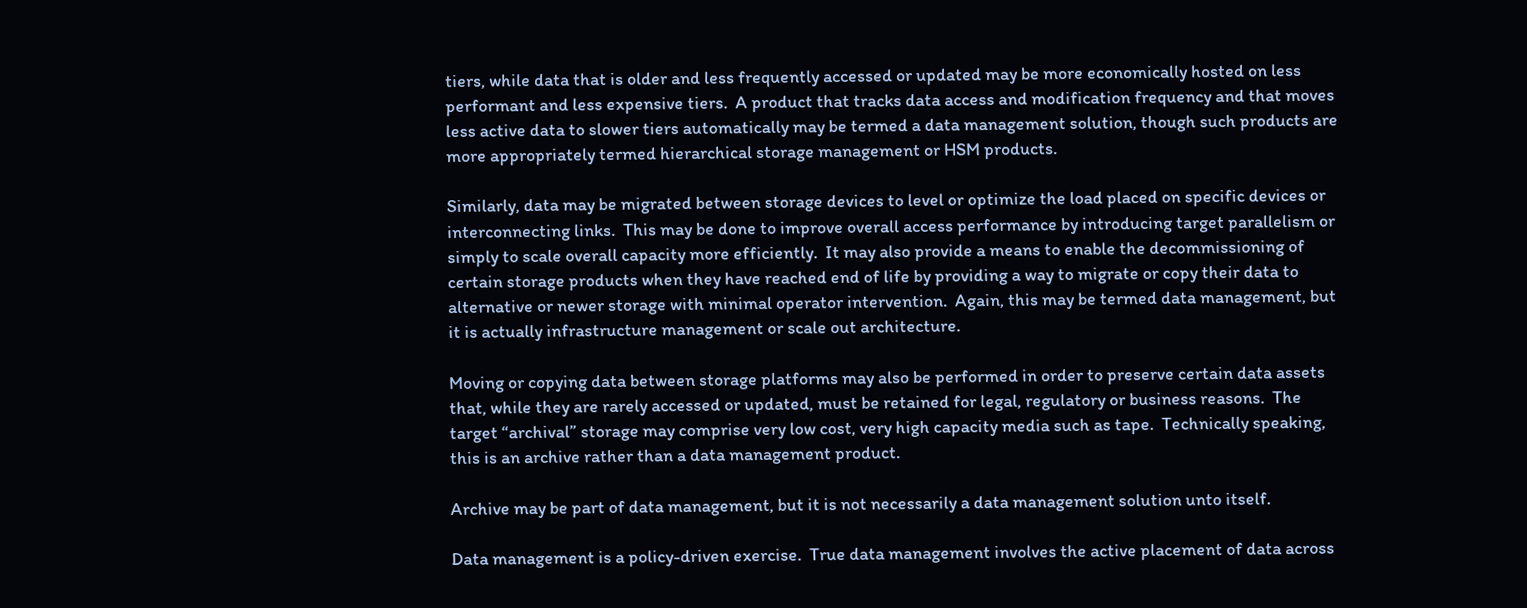tiers, while data that is older and less frequently accessed or updated may be more economically hosted on less performant and less expensive tiers.  A product that tracks data access and modification frequency and that moves less active data to slower tiers automatically may be termed a data management solution, though such products are more appropriately termed hierarchical storage management or HSM products.

Similarly, data may be migrated between storage devices to level or optimize the load placed on specific devices or interconnecting links.  This may be done to improve overall access performance by introducing target parallelism or simply to scale overall capacity more efficiently.  It may also provide a means to enable the decommissioning of certain storage products when they have reached end of life by providing a way to migrate or copy their data to alternative or newer storage with minimal operator intervention.  Again, this may be termed data management, but it is actually infrastructure management or scale out architecture.

Moving or copying data between storage platforms may also be performed in order to preserve certain data assets that, while they are rarely accessed or updated, must be retained for legal, regulatory or business reasons.  The target “archival” storage may comprise very low cost, very high capacity media such as tape.  Technically speaking, this is an archive rather than a data management product.

Archive may be part of data management, but it is not necessarily a data management solution unto itself.

Data management is a policy-driven exercise.  True data management involves the active placement of data across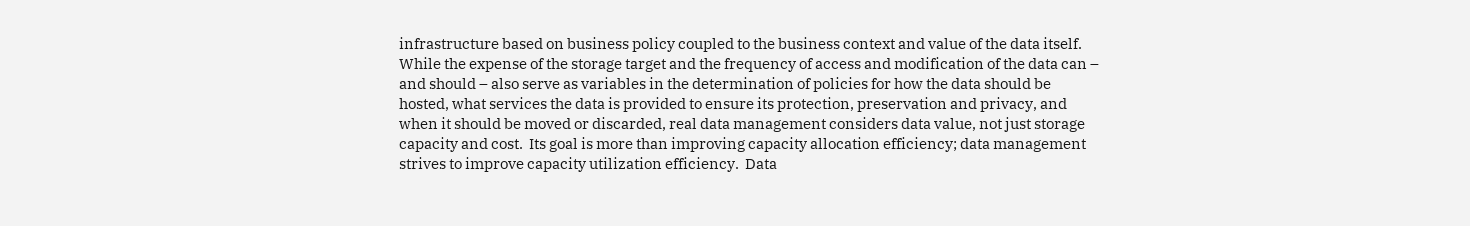infrastructure based on business policy coupled to the business context and value of the data itself.  While the expense of the storage target and the frequency of access and modification of the data can – and should – also serve as variables in the determination of policies for how the data should be hosted, what services the data is provided to ensure its protection, preservation and privacy, and when it should be moved or discarded, real data management considers data value, not just storage capacity and cost.  Its goal is more than improving capacity allocation efficiency; data management strives to improve capacity utilization efficiency.  Data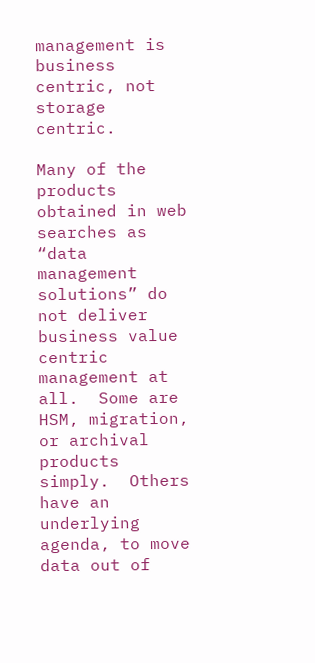management is business centric, not storage centric.

Many of the products obtained in web searches as “data management solutions” do not deliver business value centric management at all.  Some are HSM, migration, or archival products simply.  Others have an underlying agenda, to move data out of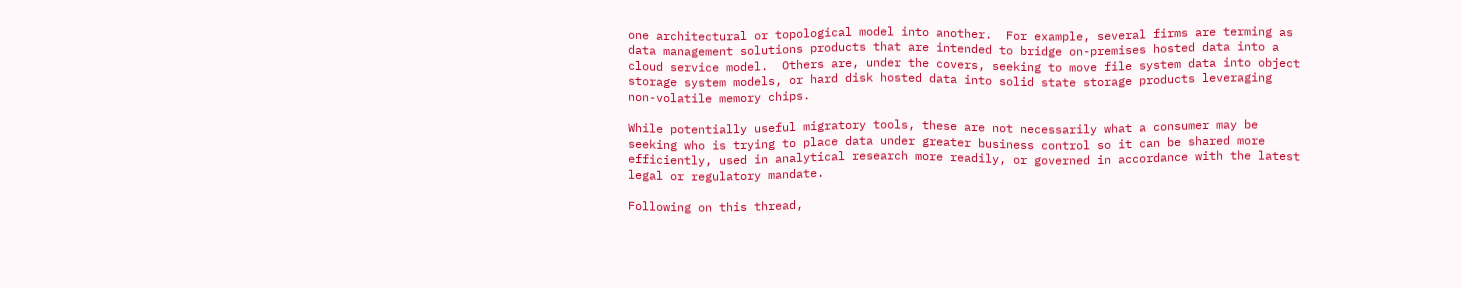one architectural or topological model into another.  For example, several firms are terming as data management solutions products that are intended to bridge on-premises hosted data into a cloud service model.  Others are, under the covers, seeking to move file system data into object storage system models, or hard disk hosted data into solid state storage products leveraging non-volatile memory chips.

While potentially useful migratory tools, these are not necessarily what a consumer may be seeking who is trying to place data under greater business control so it can be shared more efficiently, used in analytical research more readily, or governed in accordance with the latest legal or regulatory mandate.

Following on this thread,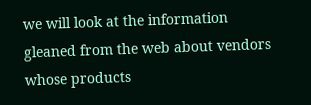we will look at the information gleaned from the web about vendors whose products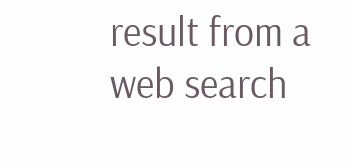result from a web search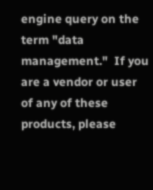engine query on the term "data management."  If you are a vendor or user of any of these products, please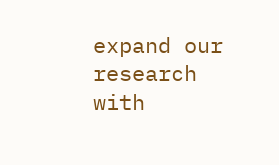expand our research with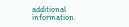additional information.